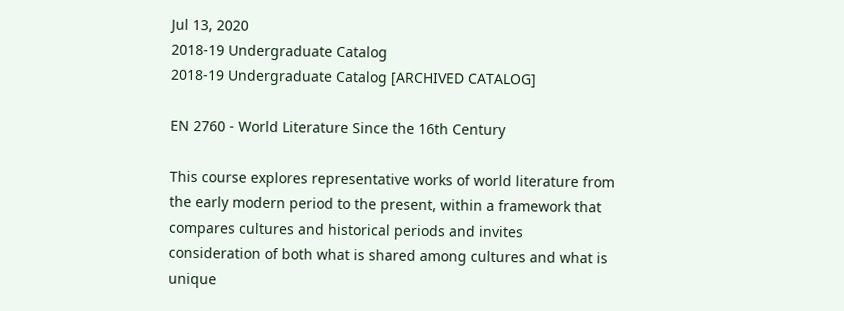Jul 13, 2020
2018-19 Undergraduate Catalog
2018-19 Undergraduate Catalog [ARCHIVED CATALOG]

EN 2760 - World Literature Since the 16th Century

This course explores representative works of world literature from the early modern period to the present, within a framework that compares cultures and historical periods and invites consideration of both what is shared among cultures and what is unique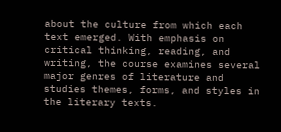about the culture from which each text emerged. With emphasis on critical thinking, reading, and writing, the course examines several major genres of literature and studies themes, forms, and styles in the literary texts.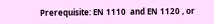Prerequisite: EN 1110  and EN 1120 , or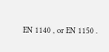EN 1140 , or EN 1150 .